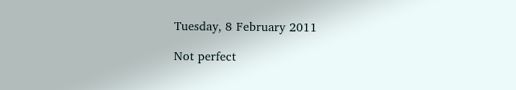Tuesday, 8 February 2011

Not perfect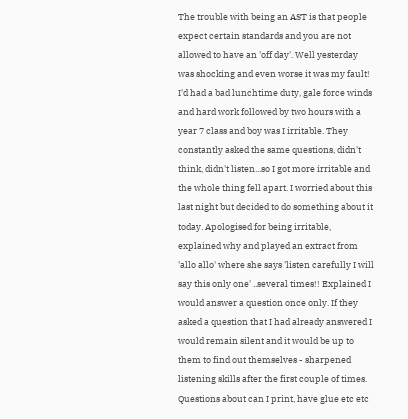The trouble with being an AST is that people expect certain standards and you are not allowed to have an 'off day'. Well yesterday was shocking and even worse it was my fault! I'd had a bad lunchtime duty, gale force winds and hard work followed by two hours with a year 7 class and boy was I irritable. They constantly asked the same questions, didn't think, didn't listen...so I got more irritable and the whole thing fell apart. I worried about this last night but decided to do something about it today. Apologised for being irritable, explained why and played an extract from 'allo allo' where she says 'listen carefully I will say this only one' ..several times!! Explained I would answer a question once only. If they asked a question that I had already answered I would remain silent and it would be up to them to find out themselves - sharpened listening skills after the first couple of times. Questions about can I print, have glue etc etc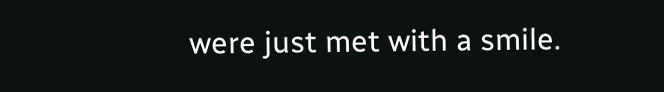were just met with a smile.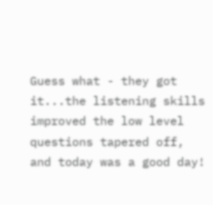Guess what - they got it...the listening skills improved the low level questions tapered off, and today was a good day!